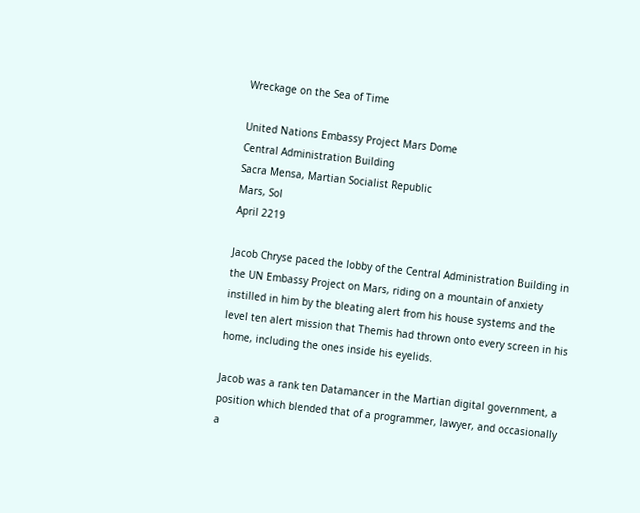Wreckage on the Sea of Time

United Nations Embassy Project Mars Dome
Central Administration Building
Sacra Mensa, Martian Socialist Republic
Mars, Sol
April 2219

Jacob Chryse paced the lobby of the Central Administration Building in the UN Embassy Project on Mars, riding on a mountain of anxiety instilled in him by the bleating alert from his house systems and the level ten alert mission that Themis had thrown onto every screen in his home, including the ones inside his eyelids.

Jacob was a rank ten Datamancer in the Martian digital government, a position which blended that of a programmer, lawyer, and occasionally a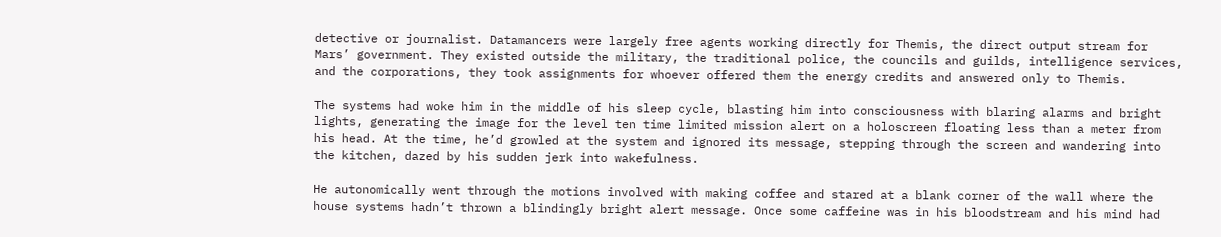detective or journalist. Datamancers were largely free agents working directly for Themis, the direct output stream for Mars’ government. They existed outside the military, the traditional police, the councils and guilds, intelligence services, and the corporations, they took assignments for whoever offered them the energy credits and answered only to Themis.

The systems had woke him in the middle of his sleep cycle, blasting him into consciousness with blaring alarms and bright lights, generating the image for the level ten time limited mission alert on a holoscreen floating less than a meter from his head. At the time, he’d growled at the system and ignored its message, stepping through the screen and wandering into the kitchen, dazed by his sudden jerk into wakefulness.

He autonomically went through the motions involved with making coffee and stared at a blank corner of the wall where the house systems hadn’t thrown a blindingly bright alert message. Once some caffeine was in his bloodstream and his mind had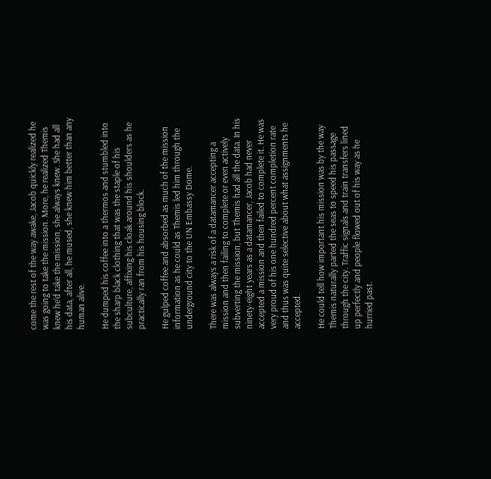come the rest of the way awake, Jacob quickly realized he was going to take the mission. More, he realized Themis knew he’d take the mission, she always knew. She had all his data, after all, he mused, she knew him better than any human alive.

He dumped his coffee into a thermos and stumbled into the sharp black clothing that was the staple of his subculture, affixing his cloak around his shoulders as he practically ran from his housing block.

He gulped coffee and absorbed as much of the mission information as he could as Themis led him through the underground city to the UN Embassy Dome.

There was always a risk of a datamancer accepting a mission and then failing to complete or even actively subverting the mission, but Themis had all the data. In his ninety-eight years as a datamancer, Jacob had never accepted a mission and then failed to complete it. He was very proud of his one hundred percent completion rate and thus was quite selective about what assignments he accepted.

He could tell how important his mission was by the way Themis naturally parted the seas to speed his passage through the city. Traffic signals and train transfers lined up perfectly and people flowed out of his way as he hurried past.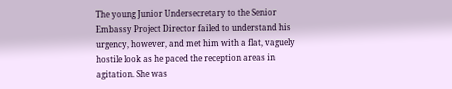The young Junior Undersecretary to the Senior Embassy Project Director failed to understand his urgency, however, and met him with a flat, vaguely hostile look as he paced the reception areas in agitation. She was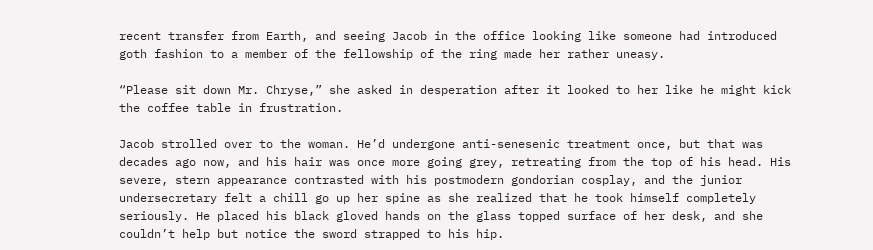recent transfer from Earth, and seeing Jacob in the office looking like someone had introduced goth fashion to a member of the fellowship of the ring made her rather uneasy.

“Please sit down Mr. Chryse,” she asked in desperation after it looked to her like he might kick the coffee table in frustration.

Jacob strolled over to the woman. He’d undergone anti-senesenic treatment once, but that was decades ago now, and his hair was once more going grey, retreating from the top of his head. His severe, stern appearance contrasted with his postmodern gondorian cosplay, and the junior undersecretary felt a chill go up her spine as she realized that he took himself completely seriously. He placed his black gloved hands on the glass topped surface of her desk, and she couldn’t help but notice the sword strapped to his hip.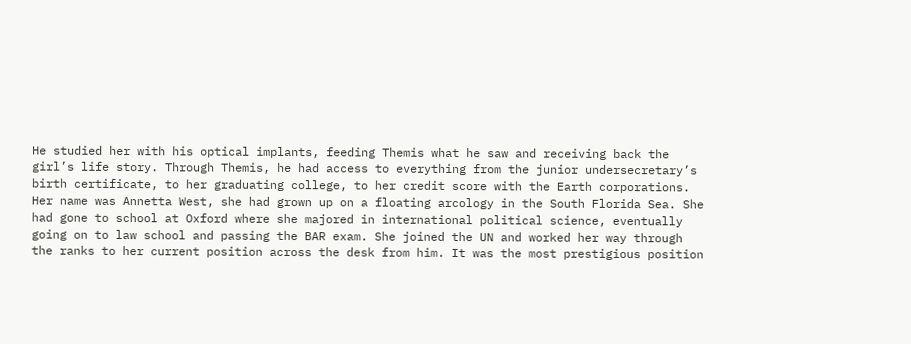He studied her with his optical implants, feeding Themis what he saw and receiving back the girl’s life story. Through Themis, he had access to everything from the junior undersecretary’s birth certificate, to her graduating college, to her credit score with the Earth corporations. Her name was Annetta West, she had grown up on a floating arcology in the South Florida Sea. She had gone to school at Oxford where she majored in international political science, eventually going on to law school and passing the BAR exam. She joined the UN and worked her way through the ranks to her current position across the desk from him. It was the most prestigious position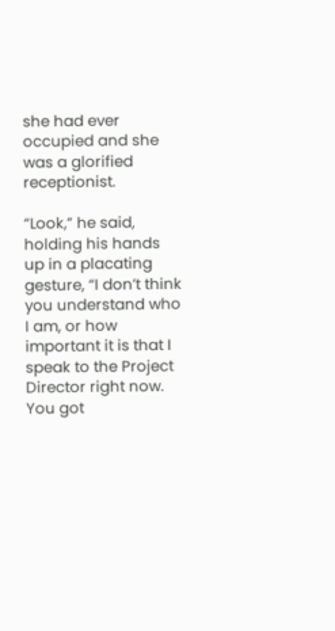she had ever occupied and she was a glorified receptionist.

“Look,” he said, holding his hands up in a placating gesture, “I don’t think you understand who I am, or how important it is that I speak to the Project Director right now. You got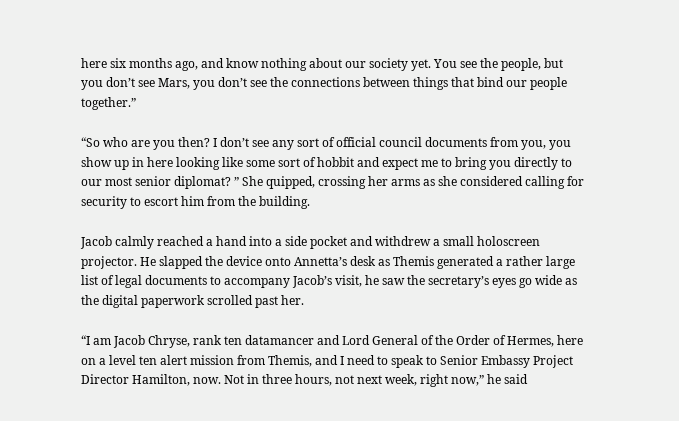here six months ago, and know nothing about our society yet. You see the people, but you don’t see Mars, you don’t see the connections between things that bind our people together.”

“So who are you then? I don’t see any sort of official council documents from you, you show up in here looking like some sort of hobbit and expect me to bring you directly to our most senior diplomat? ” She quipped, crossing her arms as she considered calling for security to escort him from the building.

Jacob calmly reached a hand into a side pocket and withdrew a small holoscreen projector. He slapped the device onto Annetta’s desk as Themis generated a rather large list of legal documents to accompany Jacob’s visit, he saw the secretary’s eyes go wide as the digital paperwork scrolled past her.

“I am Jacob Chryse, rank ten datamancer and Lord General of the Order of Hermes, here on a level ten alert mission from Themis, and I need to speak to Senior Embassy Project Director Hamilton, now. Not in three hours, not next week, right now,” he said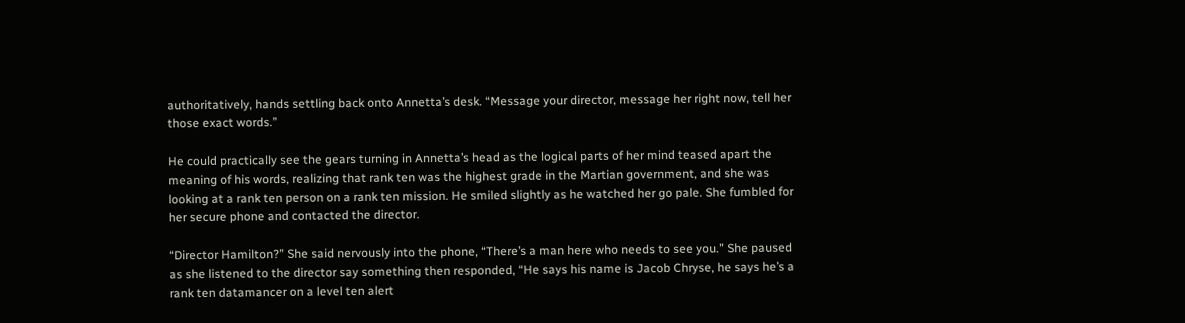authoritatively, hands settling back onto Annetta’s desk. “Message your director, message her right now, tell her those exact words.”

He could practically see the gears turning in Annetta’s head as the logical parts of her mind teased apart the meaning of his words, realizing that rank ten was the highest grade in the Martian government, and she was looking at a rank ten person on a rank ten mission. He smiled slightly as he watched her go pale. She fumbled for her secure phone and contacted the director.

“Director Hamilton?” She said nervously into the phone, “There’s a man here who needs to see you.” She paused as she listened to the director say something then responded, “He says his name is Jacob Chryse, he says he’s a rank ten datamancer on a level ten alert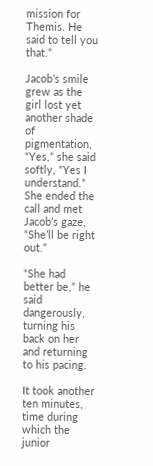mission for Themis. He said to tell you that.”

Jacob’s smile grew as the girl lost yet another shade of pigmentation, “Yes,” she said softly, “Yes I understand.” She ended the call and met Jacob’s gaze, “She’ll be right out.”

“She had better be,” he said dangerously, turning his back on her and returning to his pacing.

It took another ten minutes, time during which the junior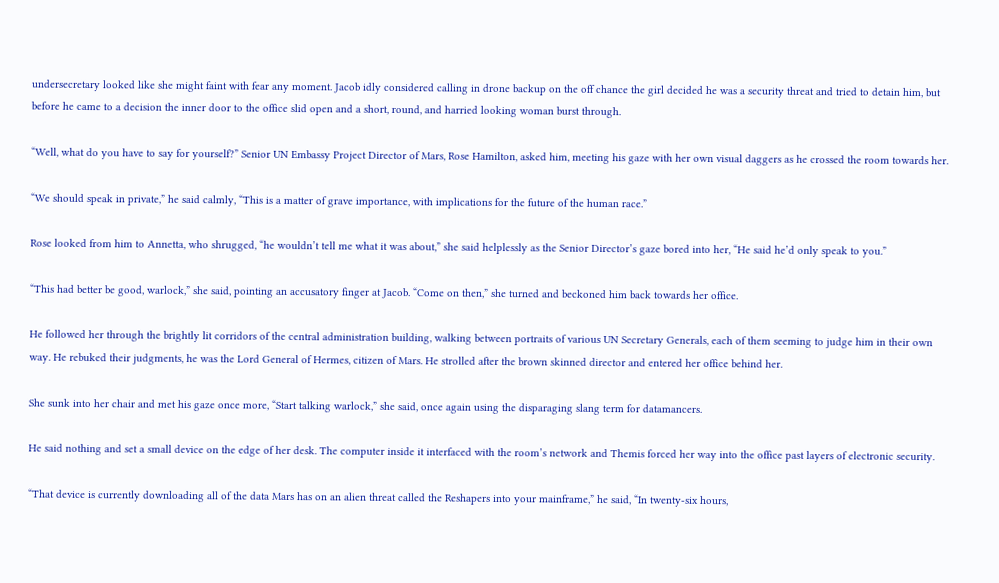undersecretary looked like she might faint with fear any moment. Jacob idly considered calling in drone backup on the off chance the girl decided he was a security threat and tried to detain him, but before he came to a decision the inner door to the office slid open and a short, round, and harried looking woman burst through.

“Well, what do you have to say for yourself?” Senior UN Embassy Project Director of Mars, Rose Hamilton, asked him, meeting his gaze with her own visual daggers as he crossed the room towards her.

“We should speak in private,” he said calmly, “This is a matter of grave importance, with implications for the future of the human race.”

Rose looked from him to Annetta, who shrugged, “he wouldn’t tell me what it was about,” she said helplessly as the Senior Director’s gaze bored into her, “He said he’d only speak to you.”

“This had better be good, warlock,” she said, pointing an accusatory finger at Jacob. “Come on then,” she turned and beckoned him back towards her office.

He followed her through the brightly lit corridors of the central administration building, walking between portraits of various UN Secretary Generals, each of them seeming to judge him in their own way. He rebuked their judgments, he was the Lord General of Hermes, citizen of Mars. He strolled after the brown skinned director and entered her office behind her.

She sunk into her chair and met his gaze once more, “Start talking warlock,” she said, once again using the disparaging slang term for datamancers.

He said nothing and set a small device on the edge of her desk. The computer inside it interfaced with the room’s network and Themis forced her way into the office past layers of electronic security.

“That device is currently downloading all of the data Mars has on an alien threat called the Reshapers into your mainframe,” he said, “In twenty-six hours,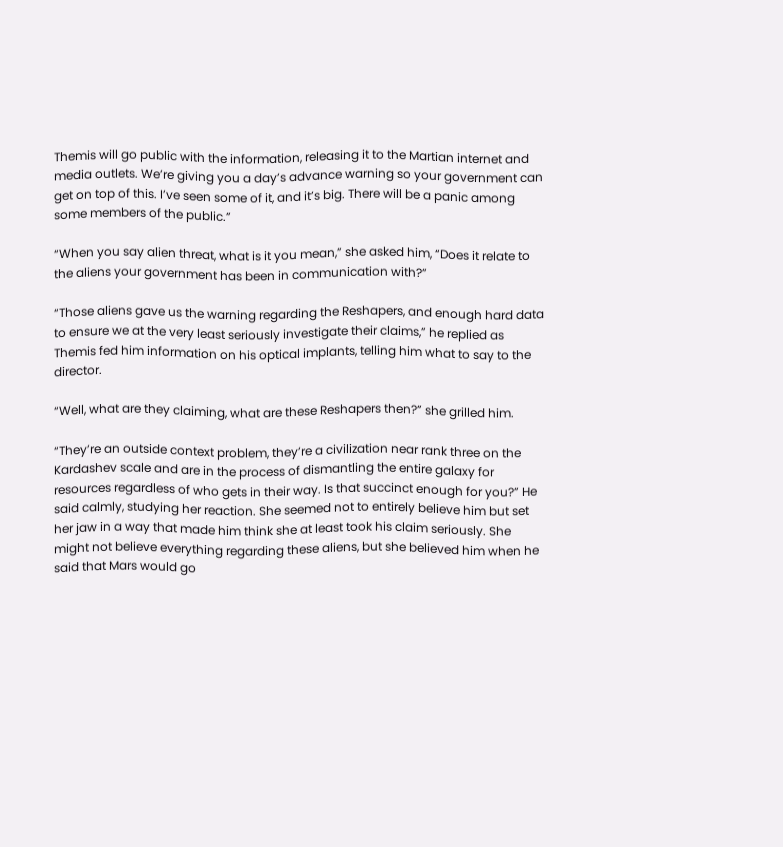Themis will go public with the information, releasing it to the Martian internet and media outlets. We’re giving you a day’s advance warning so your government can get on top of this. I’ve seen some of it, and it’s big. There will be a panic among some members of the public.”

“When you say alien threat, what is it you mean,” she asked him, “Does it relate to the aliens your government has been in communication with?”

“Those aliens gave us the warning regarding the Reshapers, and enough hard data to ensure we at the very least seriously investigate their claims,” he replied as Themis fed him information on his optical implants, telling him what to say to the director.

“Well, what are they claiming, what are these Reshapers then?” she grilled him.

“They’re an outside context problem, they’re a civilization near rank three on the Kardashev scale and are in the process of dismantling the entire galaxy for resources regardless of who gets in their way. Is that succinct enough for you?” He said calmly, studying her reaction. She seemed not to entirely believe him but set her jaw in a way that made him think she at least took his claim seriously. She might not believe everything regarding these aliens, but she believed him when he said that Mars would go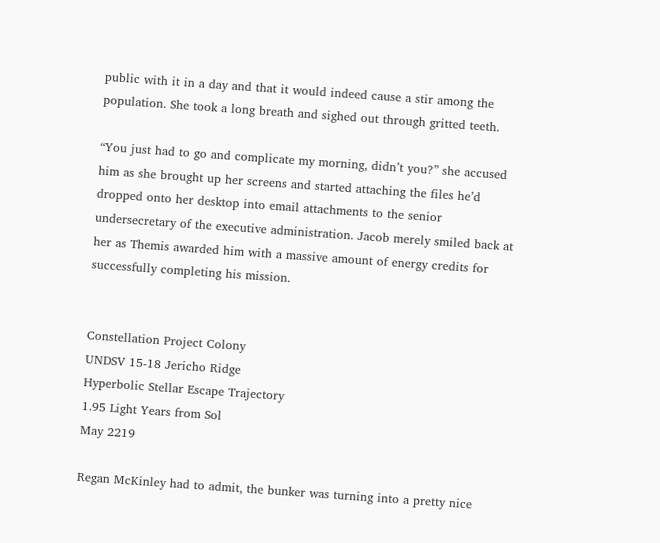public with it in a day and that it would indeed cause a stir among the population. She took a long breath and sighed out through gritted teeth.

“You just had to go and complicate my morning, didn’t you?” she accused him as she brought up her screens and started attaching the files he’d dropped onto her desktop into email attachments to the senior undersecretary of the executive administration. Jacob merely smiled back at her as Themis awarded him with a massive amount of energy credits for successfully completing his mission.


Constellation Project Colony
UNDSV 15-18 Jericho Ridge
Hyperbolic Stellar Escape Trajectory
1.95 Light Years from Sol
May 2219

Regan McKinley had to admit, the bunker was turning into a pretty nice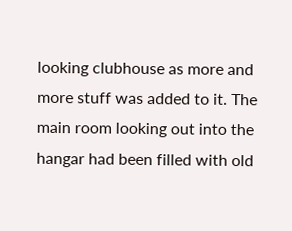looking clubhouse as more and more stuff was added to it. The main room looking out into the hangar had been filled with old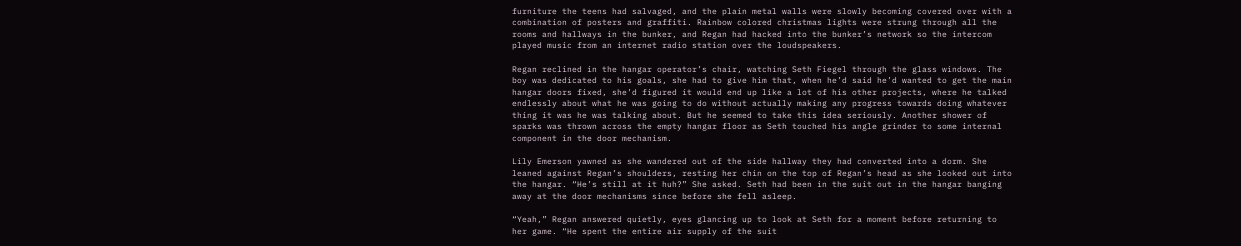furniture the teens had salvaged, and the plain metal walls were slowly becoming covered over with a combination of posters and graffiti. Rainbow colored christmas lights were strung through all the rooms and hallways in the bunker, and Regan had hacked into the bunker’s network so the intercom played music from an internet radio station over the loudspeakers.

Regan reclined in the hangar operator’s chair, watching Seth Fiegel through the glass windows. The boy was dedicated to his goals, she had to give him that, when he’d said he’d wanted to get the main hangar doors fixed, she’d figured it would end up like a lot of his other projects, where he talked endlessly about what he was going to do without actually making any progress towards doing whatever thing it was he was talking about. But he seemed to take this idea seriously. Another shower of sparks was thrown across the empty hangar floor as Seth touched his angle grinder to some internal component in the door mechanism.

Lily Emerson yawned as she wandered out of the side hallway they had converted into a dorm. She leaned against Regan’s shoulders, resting her chin on the top of Regan’s head as she looked out into the hangar. “He’s still at it huh?” She asked. Seth had been in the suit out in the hangar banging away at the door mechanisms since before she fell asleep.

“Yeah,” Regan answered quietly, eyes glancing up to look at Seth for a moment before returning to her game. “He spent the entire air supply of the suit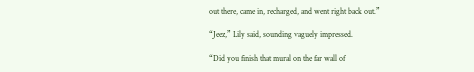out there, came in, recharged, and went right back out.”

“Jeez,” Lily said, sounding vaguely impressed.

“Did you finish that mural on the far wall of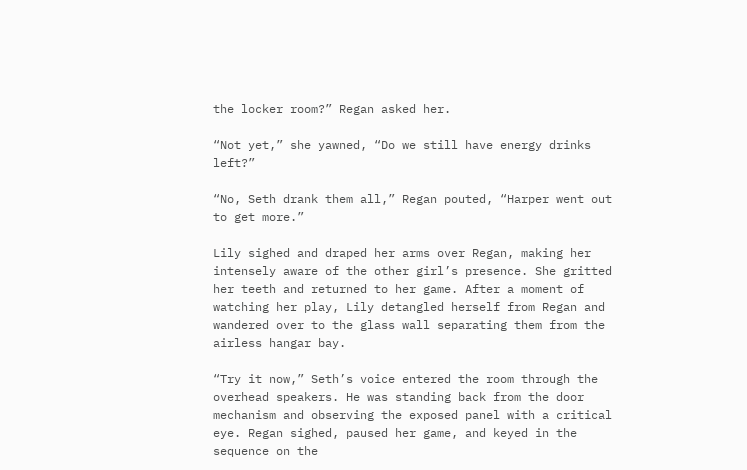the locker room?” Regan asked her.

“Not yet,” she yawned, “Do we still have energy drinks left?”

“No, Seth drank them all,” Regan pouted, “Harper went out to get more.”

Lily sighed and draped her arms over Regan, making her intensely aware of the other girl’s presence. She gritted her teeth and returned to her game. After a moment of watching her play, Lily detangled herself from Regan and wandered over to the glass wall separating them from the airless hangar bay.

“Try it now,” Seth’s voice entered the room through the overhead speakers. He was standing back from the door mechanism and observing the exposed panel with a critical eye. Regan sighed, paused her game, and keyed in the sequence on the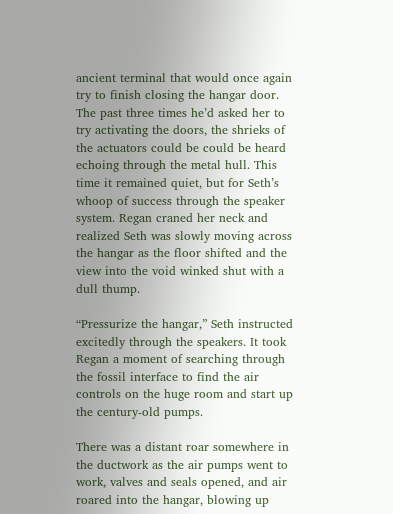ancient terminal that would once again try to finish closing the hangar door. The past three times he’d asked her to try activating the doors, the shrieks of the actuators could be could be heard echoing through the metal hull. This time it remained quiet, but for Seth’s whoop of success through the speaker system. Regan craned her neck and realized Seth was slowly moving across the hangar as the floor shifted and the view into the void winked shut with a dull thump.

“Pressurize the hangar,” Seth instructed excitedly through the speakers. It took Regan a moment of searching through the fossil interface to find the air controls on the huge room and start up the century-old pumps.

There was a distant roar somewhere in the ductwork as the air pumps went to work, valves and seals opened, and air roared into the hangar, blowing up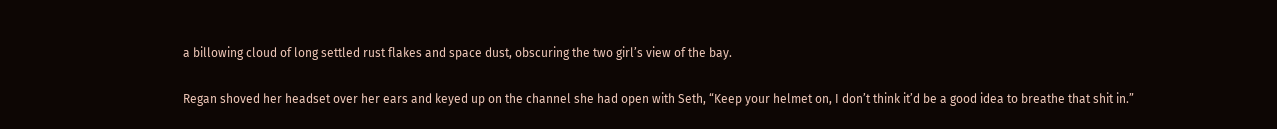a billowing cloud of long settled rust flakes and space dust, obscuring the two girl’s view of the bay.

Regan shoved her headset over her ears and keyed up on the channel she had open with Seth, “Keep your helmet on, I don’t think it’d be a good idea to breathe that shit in.”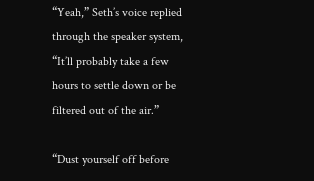“Yeah,” Seth’s voice replied through the speaker system, “It’ll probably take a few hours to settle down or be filtered out of the air.”

“Dust yourself off before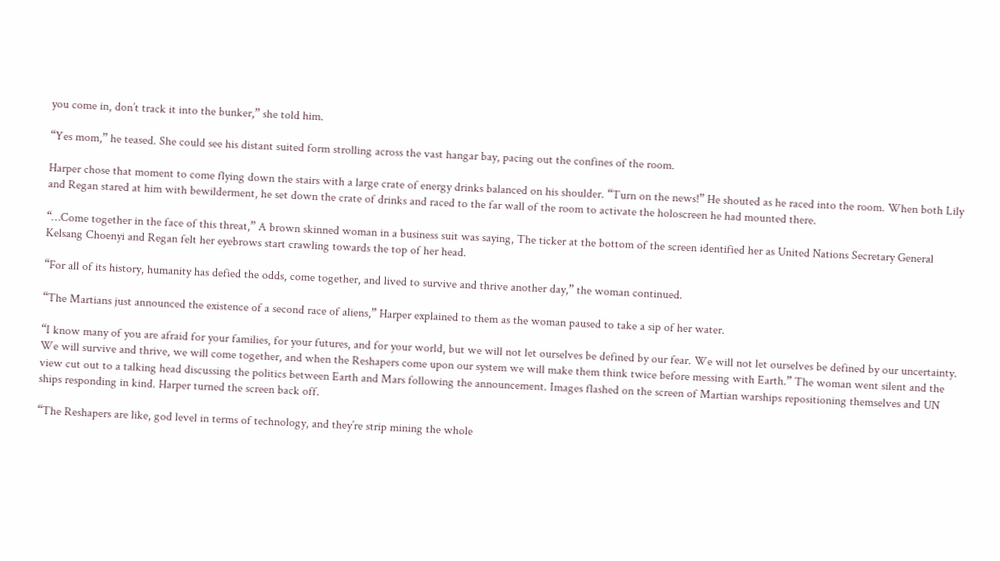you come in, don’t track it into the bunker,” she told him.

“Yes mom,” he teased. She could see his distant suited form strolling across the vast hangar bay, pacing out the confines of the room.

Harper chose that moment to come flying down the stairs with a large crate of energy drinks balanced on his shoulder. “Turn on the news!” He shouted as he raced into the room. When both Lily and Regan stared at him with bewilderment, he set down the crate of drinks and raced to the far wall of the room to activate the holoscreen he had mounted there.

“…Come together in the face of this threat,” A brown skinned woman in a business suit was saying, The ticker at the bottom of the screen identified her as United Nations Secretary General Kelsang Choenyi and Regan felt her eyebrows start crawling towards the top of her head.

“For all of its history, humanity has defied the odds, come together, and lived to survive and thrive another day,” the woman continued.

“The Martians just announced the existence of a second race of aliens,” Harper explained to them as the woman paused to take a sip of her water.

“I know many of you are afraid for your families, for your futures, and for your world, but we will not let ourselves be defined by our fear. We will not let ourselves be defined by our uncertainty. We will survive and thrive, we will come together, and when the Reshapers come upon our system we will make them think twice before messing with Earth.” The woman went silent and the view cut out to a talking head discussing the politics between Earth and Mars following the announcement. Images flashed on the screen of Martian warships repositioning themselves and UN ships responding in kind. Harper turned the screen back off.

“The Reshapers are like, god level in terms of technology, and they’re strip mining the whole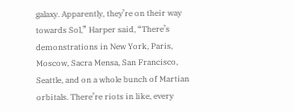galaxy. Apparently, they’re on their way towards Sol,” Harper said, “There’s demonstrations in New York, Paris, Moscow, Sacra Mensa, San Francisco, Seattle, and on a whole bunch of Martian orbitals. There’re riots in like, every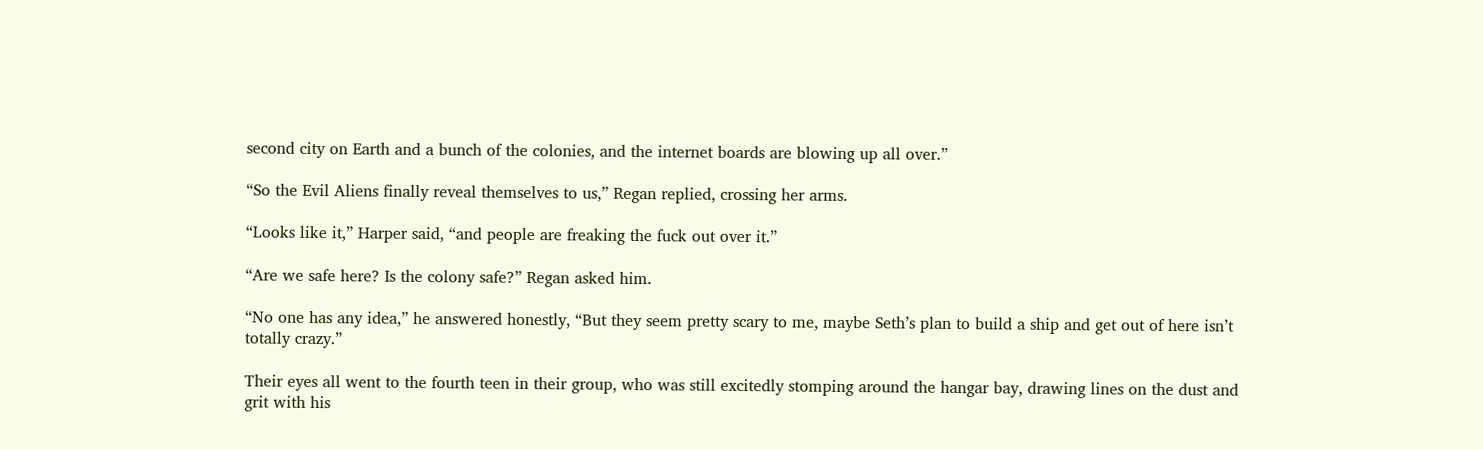second city on Earth and a bunch of the colonies, and the internet boards are blowing up all over.”

“So the Evil Aliens finally reveal themselves to us,” Regan replied, crossing her arms.

“Looks like it,” Harper said, “and people are freaking the fuck out over it.”

“Are we safe here? Is the colony safe?” Regan asked him.

“No one has any idea,” he answered honestly, “But they seem pretty scary to me, maybe Seth’s plan to build a ship and get out of here isn’t totally crazy.”

Their eyes all went to the fourth teen in their group, who was still excitedly stomping around the hangar bay, drawing lines on the dust and grit with his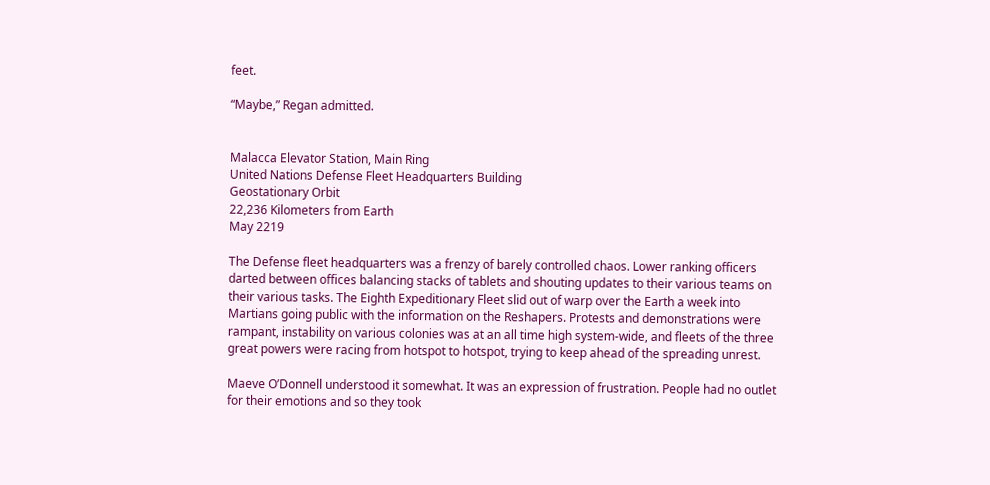feet.

“Maybe,” Regan admitted.


Malacca Elevator Station, Main Ring
United Nations Defense Fleet Headquarters Building
Geostationary Orbit
22,236 Kilometers from Earth
May 2219

The Defense fleet headquarters was a frenzy of barely controlled chaos. Lower ranking officers darted between offices balancing stacks of tablets and shouting updates to their various teams on their various tasks. The Eighth Expeditionary Fleet slid out of warp over the Earth a week into Martians going public with the information on the Reshapers. Protests and demonstrations were rampant, instability on various colonies was at an all time high system-wide, and fleets of the three great powers were racing from hotspot to hotspot, trying to keep ahead of the spreading unrest.

Maeve O’Donnell understood it somewhat. It was an expression of frustration. People had no outlet for their emotions and so they took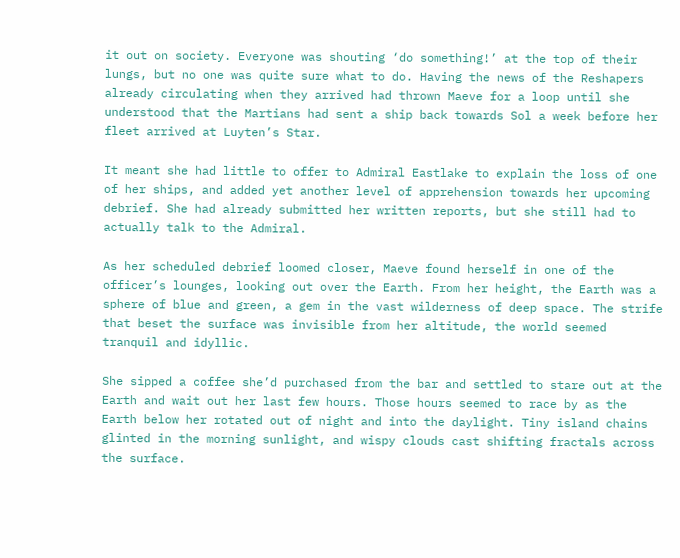it out on society. Everyone was shouting ‘do something!’ at the top of their lungs, but no one was quite sure what to do. Having the news of the Reshapers already circulating when they arrived had thrown Maeve for a loop until she understood that the Martians had sent a ship back towards Sol a week before her fleet arrived at Luyten’s Star.

It meant she had little to offer to Admiral Eastlake to explain the loss of one of her ships, and added yet another level of apprehension towards her upcoming debrief. She had already submitted her written reports, but she still had to actually talk to the Admiral.

As her scheduled debrief loomed closer, Maeve found herself in one of the officer’s lounges, looking out over the Earth. From her height, the Earth was a sphere of blue and green, a gem in the vast wilderness of deep space. The strife that beset the surface was invisible from her altitude, the world seemed tranquil and idyllic.

She sipped a coffee she’d purchased from the bar and settled to stare out at the Earth and wait out her last few hours. Those hours seemed to race by as the Earth below her rotated out of night and into the daylight. Tiny island chains glinted in the morning sunlight, and wispy clouds cast shifting fractals across the surface.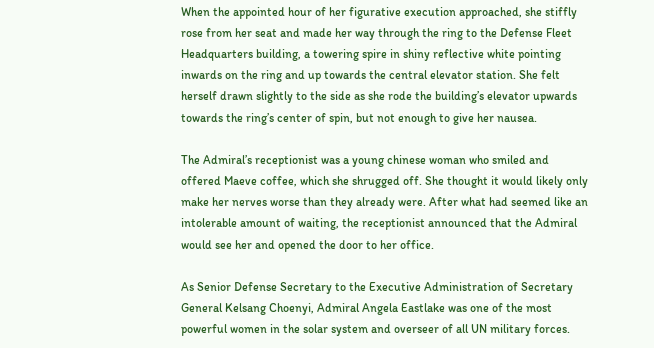When the appointed hour of her figurative execution approached, she stiffly rose from her seat and made her way through the ring to the Defense Fleet Headquarters building, a towering spire in shiny reflective white pointing inwards on the ring and up towards the central elevator station. She felt herself drawn slightly to the side as she rode the building’s elevator upwards towards the ring’s center of spin, but not enough to give her nausea.

The Admiral’s receptionist was a young chinese woman who smiled and offered Maeve coffee, which she shrugged off. She thought it would likely only make her nerves worse than they already were. After what had seemed like an intolerable amount of waiting, the receptionist announced that the Admiral would see her and opened the door to her office.

As Senior Defense Secretary to the Executive Administration of Secretary General Kelsang Choenyi, Admiral Angela Eastlake was one of the most powerful women in the solar system and overseer of all UN military forces.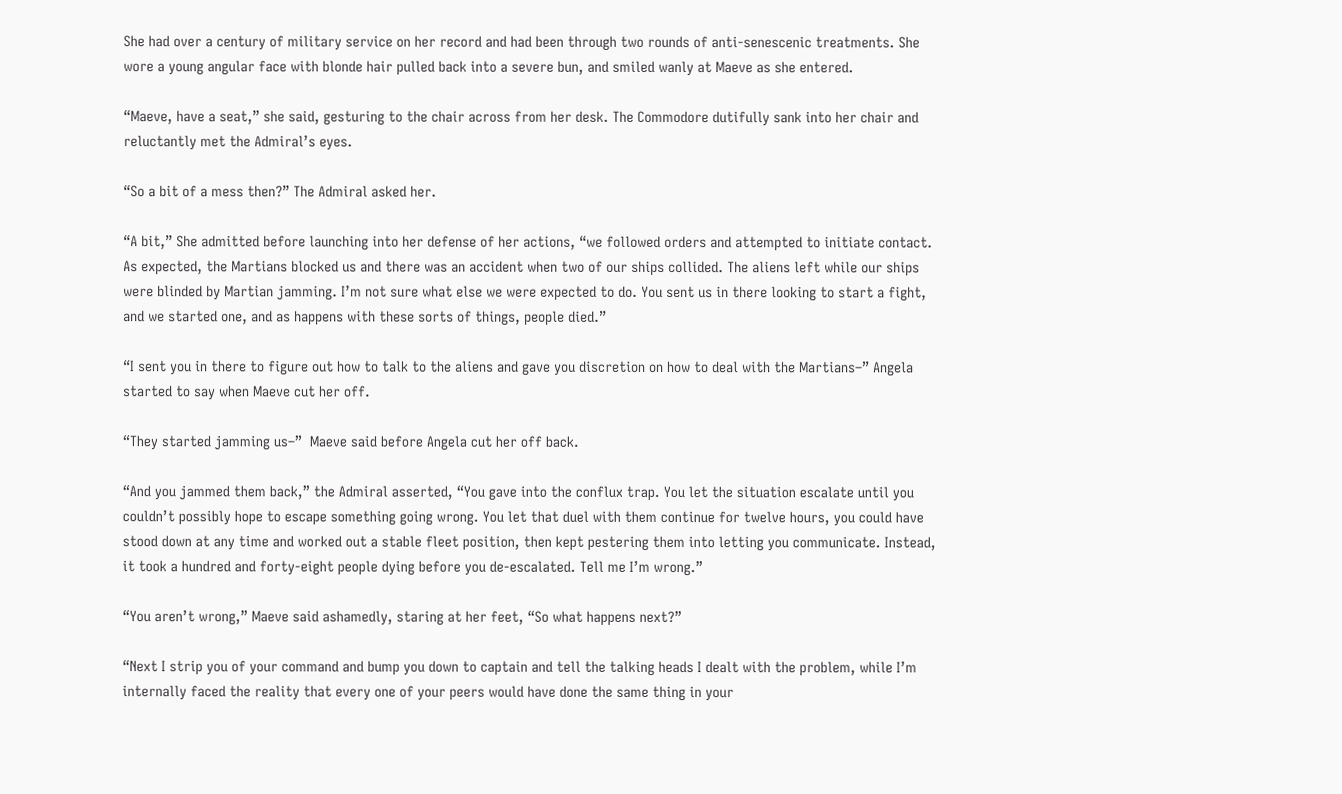She had over a century of military service on her record and had been through two rounds of anti-senescenic treatments. She wore a young angular face with blonde hair pulled back into a severe bun, and smiled wanly at Maeve as she entered.

“Maeve, have a seat,” she said, gesturing to the chair across from her desk. The Commodore dutifully sank into her chair and reluctantly met the Admiral’s eyes.

“So a bit of a mess then?” The Admiral asked her.

“A bit,” She admitted before launching into her defense of her actions, “we followed orders and attempted to initiate contact. As expected, the Martians blocked us and there was an accident when two of our ships collided. The aliens left while our ships were blinded by Martian jamming. I’m not sure what else we were expected to do. You sent us in there looking to start a fight, and we started one, and as happens with these sorts of things, people died.”

“I sent you in there to figure out how to talk to the aliens and gave you discretion on how to deal with the Martians–” Angela started to say when Maeve cut her off.

“They started jamming us–”  Maeve said before Angela cut her off back.

“And you jammed them back,” the Admiral asserted, “You gave into the conflux trap. You let the situation escalate until you couldn’t possibly hope to escape something going wrong. You let that duel with them continue for twelve hours, you could have stood down at any time and worked out a stable fleet position, then kept pestering them into letting you communicate. Instead, it took a hundred and forty-eight people dying before you de-escalated. Tell me I’m wrong.”

“You aren’t wrong,” Maeve said ashamedly, staring at her feet, “So what happens next?”

“Next I strip you of your command and bump you down to captain and tell the talking heads I dealt with the problem, while I’m internally faced the reality that every one of your peers would have done the same thing in your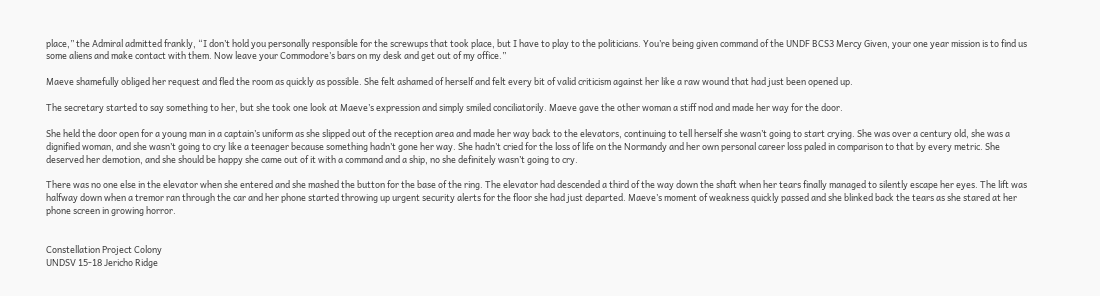place,” the Admiral admitted frankly, “I don’t hold you personally responsible for the screwups that took place, but I have to play to the politicians. You’re being given command of the UNDF BCS3 Mercy Given, your one year mission is to find us some aliens and make contact with them. Now leave your Commodore’s bars on my desk and get out of my office.”

Maeve shamefully obliged her request and fled the room as quickly as possible. She felt ashamed of herself and felt every bit of valid criticism against her like a raw wound that had just been opened up.

The secretary started to say something to her, but she took one look at Maeve’s expression and simply smiled conciliatorily. Maeve gave the other woman a stiff nod and made her way for the door.

She held the door open for a young man in a captain’s uniform as she slipped out of the reception area and made her way back to the elevators, continuing to tell herself she wasn’t going to start crying. She was over a century old, she was a dignified woman, and she wasn’t going to cry like a teenager because something hadn’t gone her way. She hadn’t cried for the loss of life on the Normandy and her own personal career loss paled in comparison to that by every metric. She deserved her demotion, and she should be happy she came out of it with a command and a ship, no she definitely wasn’t going to cry.

There was no one else in the elevator when she entered and she mashed the button for the base of the ring. The elevator had descended a third of the way down the shaft when her tears finally managed to silently escape her eyes. The lift was halfway down when a tremor ran through the car and her phone started throwing up urgent security alerts for the floor she had just departed. Maeve’s moment of weakness quickly passed and she blinked back the tears as she stared at her phone screen in growing horror.


Constellation Project Colony
UNDSV 15-18 Jericho Ridge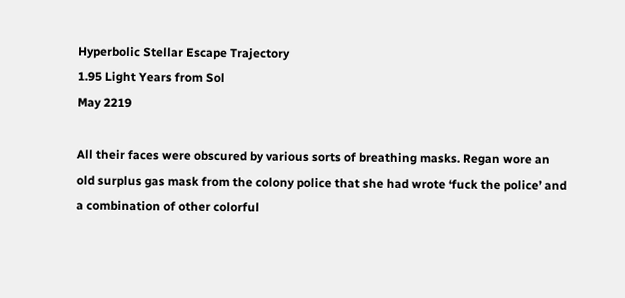Hyperbolic Stellar Escape Trajectory
1.95 Light Years from Sol
May 2219

All their faces were obscured by various sorts of breathing masks. Regan wore an old surplus gas mask from the colony police that she had wrote ‘fuck the police’ and a combination of other colorful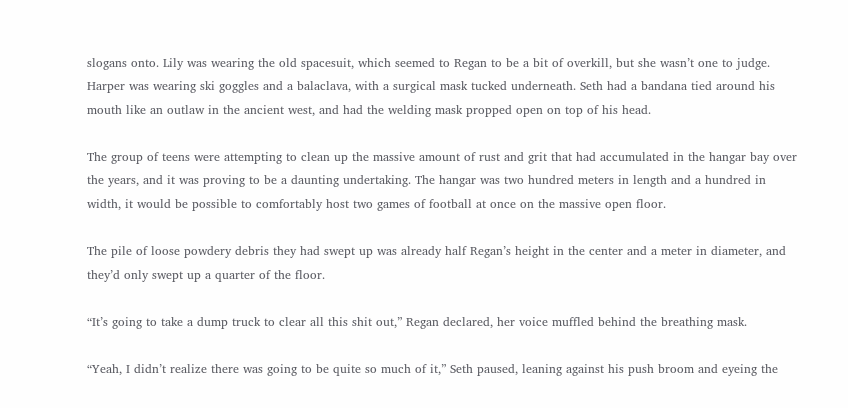slogans onto. Lily was wearing the old spacesuit, which seemed to Regan to be a bit of overkill, but she wasn’t one to judge. Harper was wearing ski goggles and a balaclava, with a surgical mask tucked underneath. Seth had a bandana tied around his mouth like an outlaw in the ancient west, and had the welding mask propped open on top of his head.

The group of teens were attempting to clean up the massive amount of rust and grit that had accumulated in the hangar bay over the years, and it was proving to be a daunting undertaking. The hangar was two hundred meters in length and a hundred in width, it would be possible to comfortably host two games of football at once on the massive open floor.

The pile of loose powdery debris they had swept up was already half Regan’s height in the center and a meter in diameter, and they’d only swept up a quarter of the floor.

“It’s going to take a dump truck to clear all this shit out,” Regan declared, her voice muffled behind the breathing mask.

“Yeah, I didn’t realize there was going to be quite so much of it,” Seth paused, leaning against his push broom and eyeing the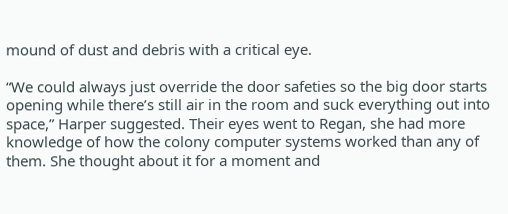mound of dust and debris with a critical eye.

“We could always just override the door safeties so the big door starts opening while there’s still air in the room and suck everything out into space,” Harper suggested. Their eyes went to Regan, she had more knowledge of how the colony computer systems worked than any of them. She thought about it for a moment and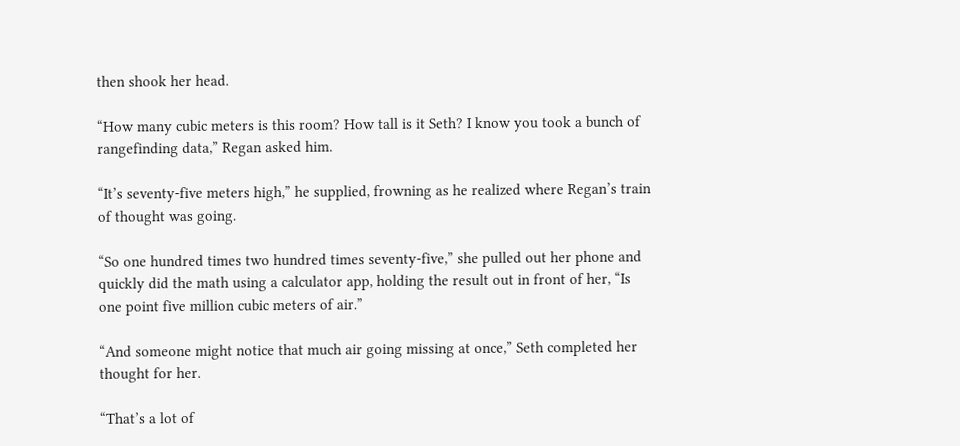then shook her head.

“How many cubic meters is this room? How tall is it Seth? I know you took a bunch of rangefinding data,” Regan asked him.

“It’s seventy-five meters high,” he supplied, frowning as he realized where Regan’s train of thought was going.

“So one hundred times two hundred times seventy-five,” she pulled out her phone and quickly did the math using a calculator app, holding the result out in front of her, “Is one point five million cubic meters of air.”

“And someone might notice that much air going missing at once,” Seth completed her thought for her.

“That’s a lot of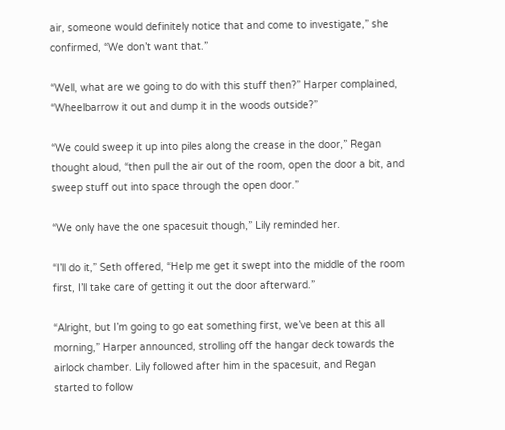air, someone would definitely notice that and come to investigate,” she confirmed, “We don’t want that.”

“Well, what are we going to do with this stuff then?” Harper complained, “Wheelbarrow it out and dump it in the woods outside?”

“We could sweep it up into piles along the crease in the door,” Regan thought aloud, “then pull the air out of the room, open the door a bit, and sweep stuff out into space through the open door.”

“We only have the one spacesuit though,” Lily reminded her.

“I’ll do it,” Seth offered, “Help me get it swept into the middle of the room first, I’ll take care of getting it out the door afterward.”

“Alright, but I’m going to go eat something first, we’ve been at this all morning,” Harper announced, strolling off the hangar deck towards the airlock chamber. Lily followed after him in the spacesuit, and Regan started to follow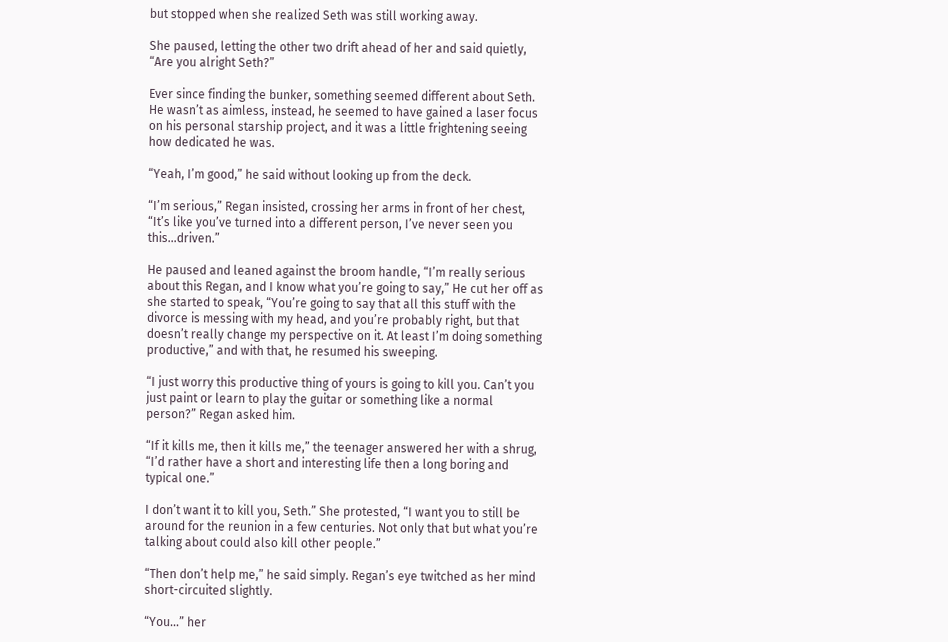but stopped when she realized Seth was still working away.

She paused, letting the other two drift ahead of her and said quietly, “Are you alright Seth?”

Ever since finding the bunker, something seemed different about Seth. He wasn’t as aimless, instead, he seemed to have gained a laser focus on his personal starship project, and it was a little frightening seeing how dedicated he was.

“Yeah, I’m good,” he said without looking up from the deck.

“I’m serious,” Regan insisted, crossing her arms in front of her chest, “It’s like you’ve turned into a different person, I’ve never seen you this…driven.”

He paused and leaned against the broom handle, “I’m really serious about this Regan, and I know what you’re going to say,” He cut her off as she started to speak, “You’re going to say that all this stuff with the divorce is messing with my head, and you’re probably right, but that doesn’t really change my perspective on it. At least I’m doing something productive,” and with that, he resumed his sweeping.

“I just worry this productive thing of yours is going to kill you. Can’t you just paint or learn to play the guitar or something like a normal person?” Regan asked him.

“If it kills me, then it kills me,” the teenager answered her with a shrug, “I’d rather have a short and interesting life then a long boring and typical one.”

I don’t want it to kill you, Seth.” She protested, “I want you to still be around for the reunion in a few centuries. Not only that but what you’re talking about could also kill other people.”

“Then don’t help me,” he said simply. Regan’s eye twitched as her mind short-circuited slightly.

“You…” her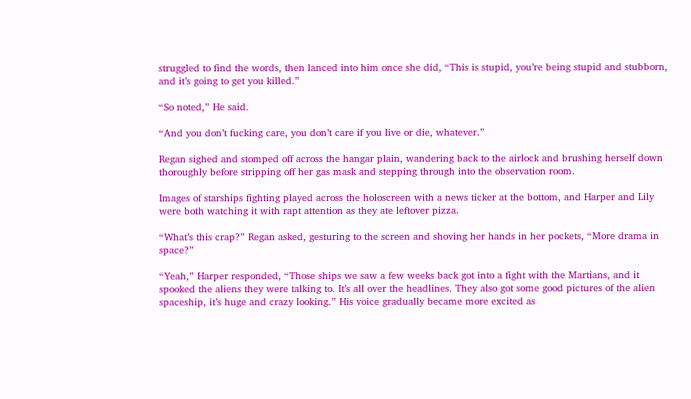struggled to find the words, then lanced into him once she did, “This is stupid, you’re being stupid and stubborn, and it’s going to get you killed.”

“So noted,” He said.

“And you don’t fucking care, you don’t care if you live or die, whatever.”

Regan sighed and stomped off across the hangar plain, wandering back to the airlock and brushing herself down thoroughly before stripping off her gas mask and stepping through into the observation room.

Images of starships fighting played across the holoscreen with a news ticker at the bottom, and Harper and Lily were both watching it with rapt attention as they ate leftover pizza.

“What’s this crap?” Regan asked, gesturing to the screen and shoving her hands in her pockets, “More drama in space?”

“Yeah,” Harper responded, “Those ships we saw a few weeks back got into a fight with the Martians, and it spooked the aliens they were talking to. It’s all over the headlines. They also got some good pictures of the alien spaceship, it’s huge and crazy looking.” His voice gradually became more excited as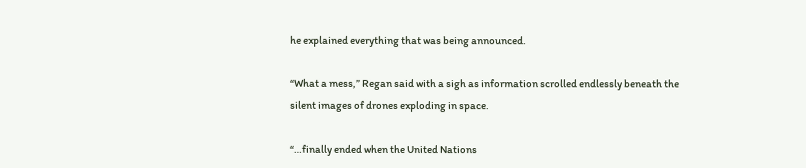he explained everything that was being announced.

“What a mess,” Regan said with a sigh as information scrolled endlessly beneath the silent images of drones exploding in space.

“…finally ended when the United Nations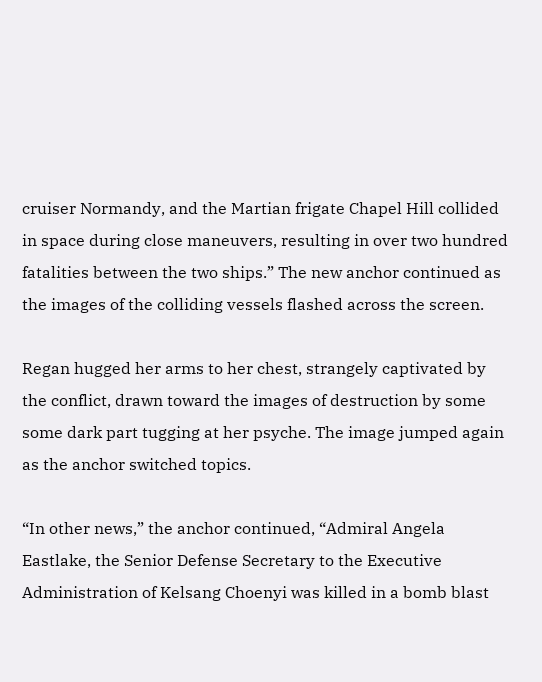cruiser Normandy, and the Martian frigate Chapel Hill collided in space during close maneuvers, resulting in over two hundred fatalities between the two ships.” The new anchor continued as the images of the colliding vessels flashed across the screen.

Regan hugged her arms to her chest, strangely captivated by the conflict, drawn toward the images of destruction by some some dark part tugging at her psyche. The image jumped again as the anchor switched topics.

“In other news,” the anchor continued, “Admiral Angela Eastlake, the Senior Defense Secretary to the Executive Administration of Kelsang Choenyi was killed in a bomb blast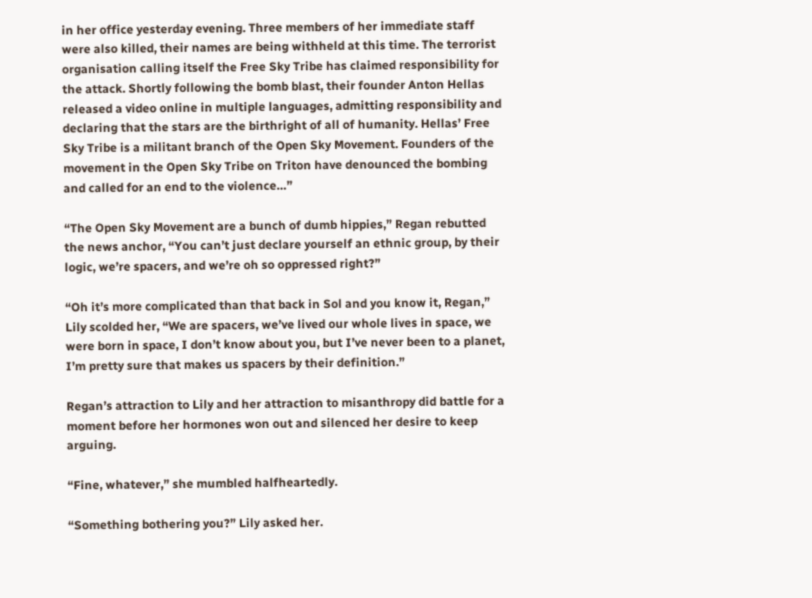in her office yesterday evening. Three members of her immediate staff were also killed, their names are being withheld at this time. The terrorist organisation calling itself the Free Sky Tribe has claimed responsibility for the attack. Shortly following the bomb blast, their founder Anton Hellas released a video online in multiple languages, admitting responsibility and declaring that the stars are the birthright of all of humanity. Hellas’ Free Sky Tribe is a militant branch of the Open Sky Movement. Founders of the movement in the Open Sky Tribe on Triton have denounced the bombing and called for an end to the violence…”

“The Open Sky Movement are a bunch of dumb hippies,” Regan rebutted the news anchor, “You can’t just declare yourself an ethnic group, by their logic, we’re spacers, and we’re oh so oppressed right?”

“Oh it’s more complicated than that back in Sol and you know it, Regan,” Lily scolded her, “We are spacers, we’ve lived our whole lives in space, we were born in space, I don’t know about you, but I’ve never been to a planet, I’m pretty sure that makes us spacers by their definition.”

Regan’s attraction to Lily and her attraction to misanthropy did battle for a moment before her hormones won out and silenced her desire to keep arguing.

“Fine, whatever,” she mumbled halfheartedly.

“Something bothering you?” Lily asked her.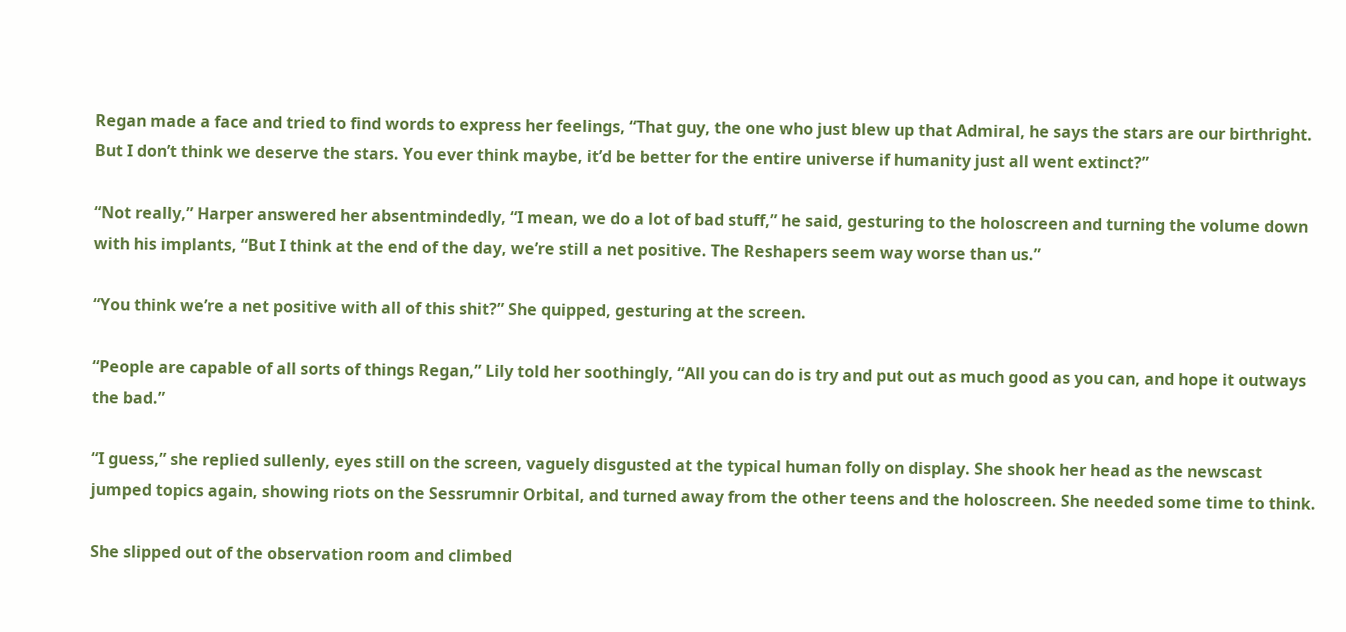Regan made a face and tried to find words to express her feelings, “That guy, the one who just blew up that Admiral, he says the stars are our birthright. But I don’t think we deserve the stars. You ever think maybe, it’d be better for the entire universe if humanity just all went extinct?”

“Not really,” Harper answered her absentmindedly, “I mean, we do a lot of bad stuff,” he said, gesturing to the holoscreen and turning the volume down with his implants, “But I think at the end of the day, we’re still a net positive. The Reshapers seem way worse than us.”

“You think we’re a net positive with all of this shit?” She quipped, gesturing at the screen.

“People are capable of all sorts of things Regan,” Lily told her soothingly, “All you can do is try and put out as much good as you can, and hope it outways the bad.”

“I guess,” she replied sullenly, eyes still on the screen, vaguely disgusted at the typical human folly on display. She shook her head as the newscast jumped topics again, showing riots on the Sessrumnir Orbital, and turned away from the other teens and the holoscreen. She needed some time to think.

She slipped out of the observation room and climbed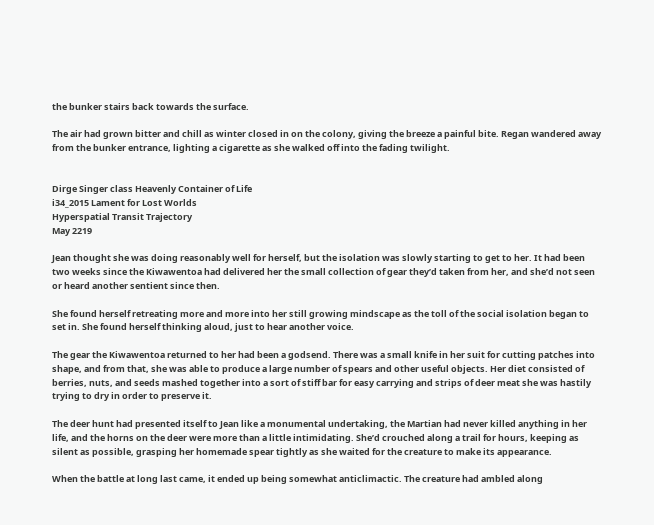the bunker stairs back towards the surface.

The air had grown bitter and chill as winter closed in on the colony, giving the breeze a painful bite. Regan wandered away from the bunker entrance, lighting a cigarette as she walked off into the fading twilight.


Dirge Singer class Heavenly Container of Life
i34_2015 Lament for Lost Worlds
Hyperspatial Transit Trajectory
May 2219

Jean thought she was doing reasonably well for herself, but the isolation was slowly starting to get to her. It had been two weeks since the Kiwawentoa had delivered her the small collection of gear they’d taken from her, and she’d not seen or heard another sentient since then.

She found herself retreating more and more into her still growing mindscape as the toll of the social isolation began to set in. She found herself thinking aloud, just to hear another voice.

The gear the Kiwawentoa returned to her had been a godsend. There was a small knife in her suit for cutting patches into shape, and from that, she was able to produce a large number of spears and other useful objects. Her diet consisted of berries, nuts, and seeds mashed together into a sort of stiff bar for easy carrying and strips of deer meat she was hastily trying to dry in order to preserve it.

The deer hunt had presented itself to Jean like a monumental undertaking, the Martian had never killed anything in her life, and the horns on the deer were more than a little intimidating. She’d crouched along a trail for hours, keeping as silent as possible, grasping her homemade spear tightly as she waited for the creature to make its appearance.

When the battle at long last came, it ended up being somewhat anticlimactic. The creature had ambled along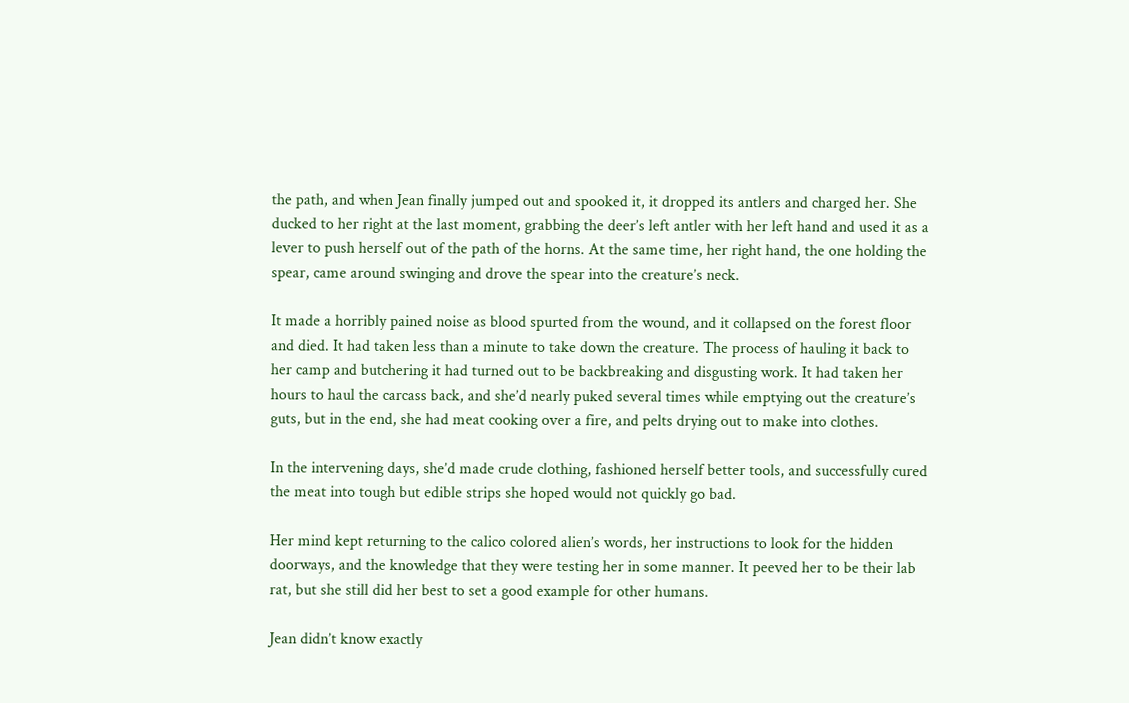the path, and when Jean finally jumped out and spooked it, it dropped its antlers and charged her. She ducked to her right at the last moment, grabbing the deer’s left antler with her left hand and used it as a lever to push herself out of the path of the horns. At the same time, her right hand, the one holding the spear, came around swinging and drove the spear into the creature’s neck.

It made a horribly pained noise as blood spurted from the wound, and it collapsed on the forest floor and died. It had taken less than a minute to take down the creature. The process of hauling it back to her camp and butchering it had turned out to be backbreaking and disgusting work. It had taken her hours to haul the carcass back, and she’d nearly puked several times while emptying out the creature’s guts, but in the end, she had meat cooking over a fire, and pelts drying out to make into clothes.

In the intervening days, she’d made crude clothing, fashioned herself better tools, and successfully cured the meat into tough but edible strips she hoped would not quickly go bad.

Her mind kept returning to the calico colored alien’s words, her instructions to look for the hidden doorways, and the knowledge that they were testing her in some manner. It peeved her to be their lab rat, but she still did her best to set a good example for other humans.

Jean didn’t know exactly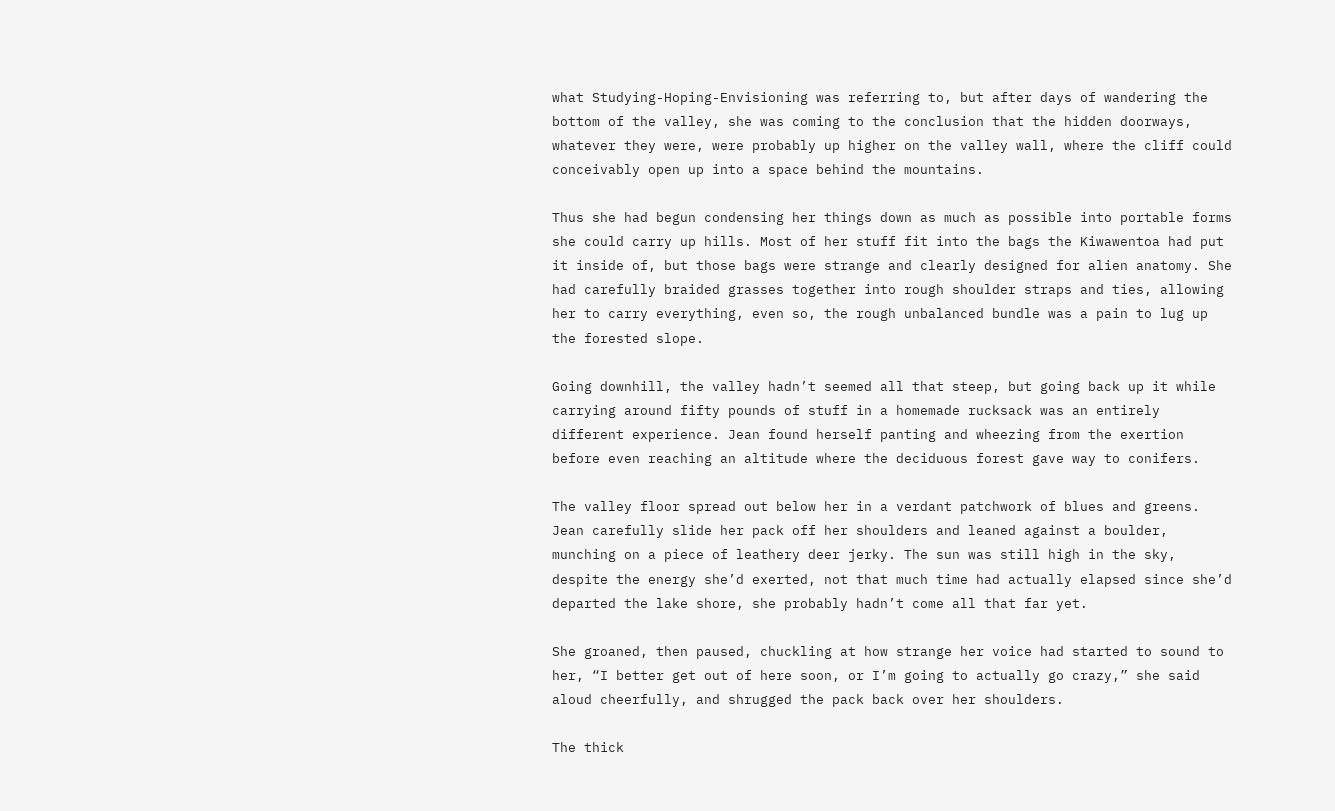what Studying-Hoping-Envisioning was referring to, but after days of wandering the bottom of the valley, she was coming to the conclusion that the hidden doorways, whatever they were, were probably up higher on the valley wall, where the cliff could conceivably open up into a space behind the mountains.

Thus she had begun condensing her things down as much as possible into portable forms she could carry up hills. Most of her stuff fit into the bags the Kiwawentoa had put it inside of, but those bags were strange and clearly designed for alien anatomy. She had carefully braided grasses together into rough shoulder straps and ties, allowing her to carry everything, even so, the rough unbalanced bundle was a pain to lug up the forested slope.

Going downhill, the valley hadn’t seemed all that steep, but going back up it while carrying around fifty pounds of stuff in a homemade rucksack was an entirely different experience. Jean found herself panting and wheezing from the exertion before even reaching an altitude where the deciduous forest gave way to conifers.

The valley floor spread out below her in a verdant patchwork of blues and greens. Jean carefully slide her pack off her shoulders and leaned against a boulder, munching on a piece of leathery deer jerky. The sun was still high in the sky, despite the energy she’d exerted, not that much time had actually elapsed since she’d departed the lake shore, she probably hadn’t come all that far yet.

She groaned, then paused, chuckling at how strange her voice had started to sound to her, “I better get out of here soon, or I’m going to actually go crazy,” she said aloud cheerfully, and shrugged the pack back over her shoulders.

The thick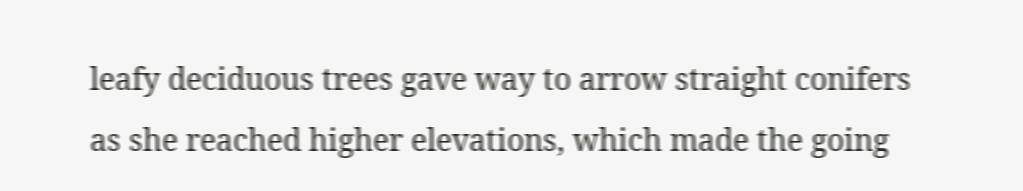leafy deciduous trees gave way to arrow straight conifers as she reached higher elevations, which made the going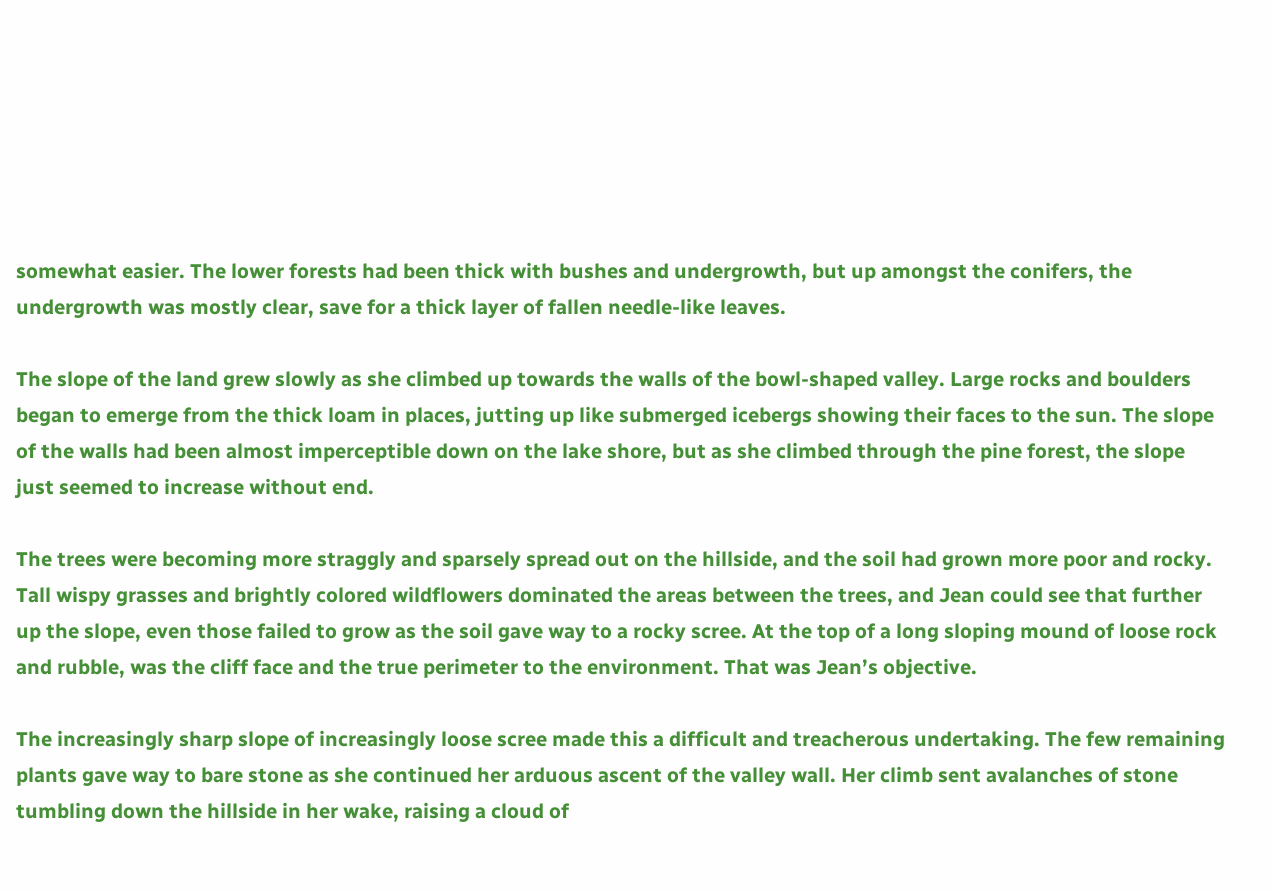somewhat easier. The lower forests had been thick with bushes and undergrowth, but up amongst the conifers, the undergrowth was mostly clear, save for a thick layer of fallen needle-like leaves.

The slope of the land grew slowly as she climbed up towards the walls of the bowl-shaped valley. Large rocks and boulders began to emerge from the thick loam in places, jutting up like submerged icebergs showing their faces to the sun. The slope of the walls had been almost imperceptible down on the lake shore, but as she climbed through the pine forest, the slope just seemed to increase without end.

The trees were becoming more straggly and sparsely spread out on the hillside, and the soil had grown more poor and rocky. Tall wispy grasses and brightly colored wildflowers dominated the areas between the trees, and Jean could see that further up the slope, even those failed to grow as the soil gave way to a rocky scree. At the top of a long sloping mound of loose rock and rubble, was the cliff face and the true perimeter to the environment. That was Jean’s objective.

The increasingly sharp slope of increasingly loose scree made this a difficult and treacherous undertaking. The few remaining plants gave way to bare stone as she continued her arduous ascent of the valley wall. Her climb sent avalanches of stone tumbling down the hillside in her wake, raising a cloud of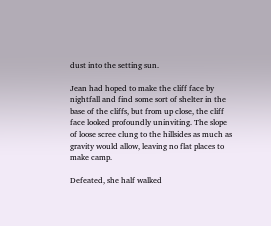dust into the setting sun.

Jean had hoped to make the cliff face by nightfall and find some sort of shelter in the base of the cliffs, but from up close, the cliff face looked profoundly uninviting. The slope of loose scree clung to the hillsides as much as gravity would allow, leaving no flat places to make camp.

Defeated, she half walked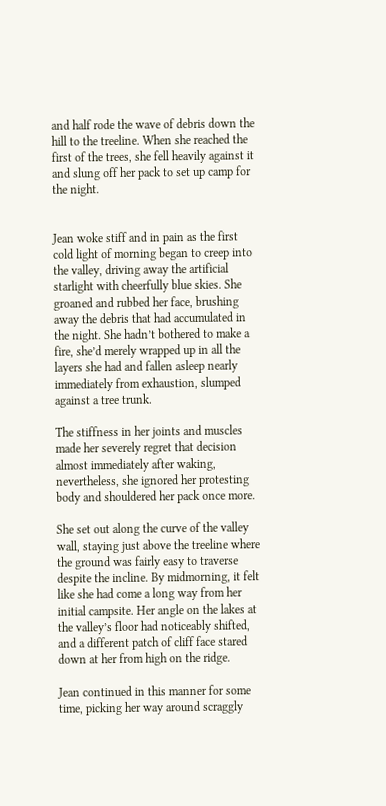and half rode the wave of debris down the hill to the treeline. When she reached the first of the trees, she fell heavily against it and slung off her pack to set up camp for the night.


Jean woke stiff and in pain as the first cold light of morning began to creep into the valley, driving away the artificial starlight with cheerfully blue skies. She groaned and rubbed her face, brushing away the debris that had accumulated in the night. She hadn’t bothered to make a fire, she’d merely wrapped up in all the layers she had and fallen asleep nearly immediately from exhaustion, slumped against a tree trunk.

The stiffness in her joints and muscles made her severely regret that decision almost immediately after waking, nevertheless, she ignored her protesting body and shouldered her pack once more.

She set out along the curve of the valley wall, staying just above the treeline where the ground was fairly easy to traverse despite the incline. By midmorning, it felt like she had come a long way from her initial campsite. Her angle on the lakes at the valley’s floor had noticeably shifted, and a different patch of cliff face stared down at her from high on the ridge.

Jean continued in this manner for some time, picking her way around scraggly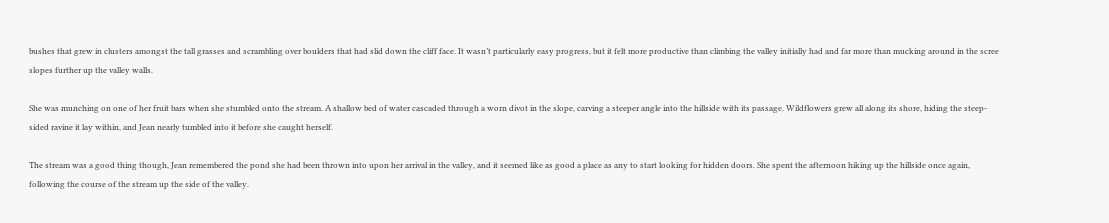bushes that grew in clusters amongst the tall grasses and scrambling over boulders that had slid down the cliff face. It wasn’t particularly easy progress, but it felt more productive than climbing the valley initially had and far more than mucking around in the scree slopes further up the valley walls.

She was munching on one of her fruit bars when she stumbled onto the stream. A shallow bed of water cascaded through a worn divot in the slope, carving a steeper angle into the hillside with its passage. Wildflowers grew all along its shore, hiding the steep-sided ravine it lay within, and Jean nearly tumbled into it before she caught herself.

The stream was a good thing though, Jean remembered the pond she had been thrown into upon her arrival in the valley, and it seemed like as good a place as any to start looking for hidden doors. She spent the afternoon hiking up the hillside once again, following the course of the stream up the side of the valley.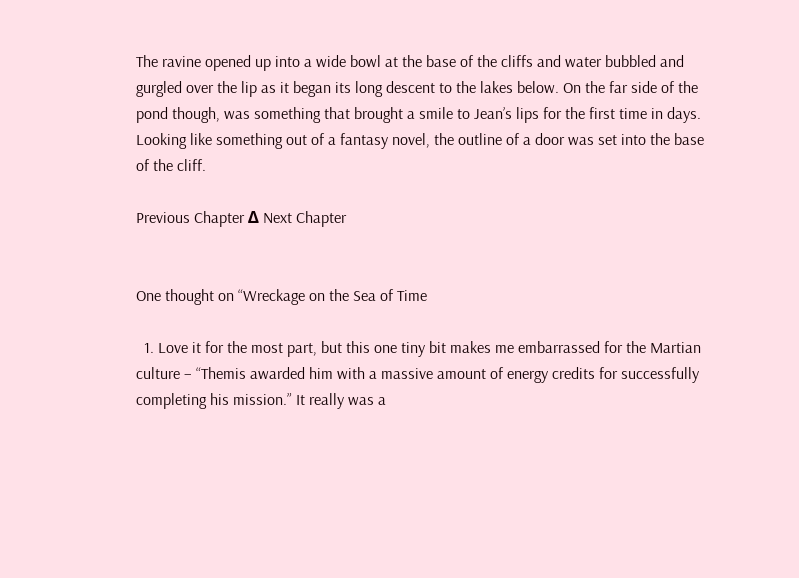The ravine opened up into a wide bowl at the base of the cliffs and water bubbled and gurgled over the lip as it began its long descent to the lakes below. On the far side of the pond though, was something that brought a smile to Jean’s lips for the first time in days. Looking like something out of a fantasy novel, the outline of a door was set into the base of the cliff.

Previous Chapter Δ Next Chapter


One thought on “Wreckage on the Sea of Time

  1. Love it for the most part, but this one tiny bit makes me embarrassed for the Martian culture – “Themis awarded him with a massive amount of energy credits for successfully completing his mission.” It really was a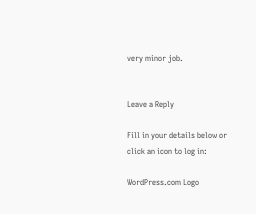very minor job.


Leave a Reply

Fill in your details below or click an icon to log in:

WordPress.com Logo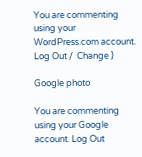You are commenting using your WordPress.com account. Log Out /  Change )

Google photo

You are commenting using your Google account. Log Out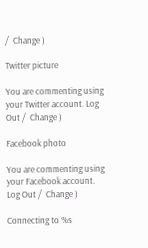/  Change )

Twitter picture

You are commenting using your Twitter account. Log Out /  Change )

Facebook photo

You are commenting using your Facebook account. Log Out /  Change )

Connecting to %s